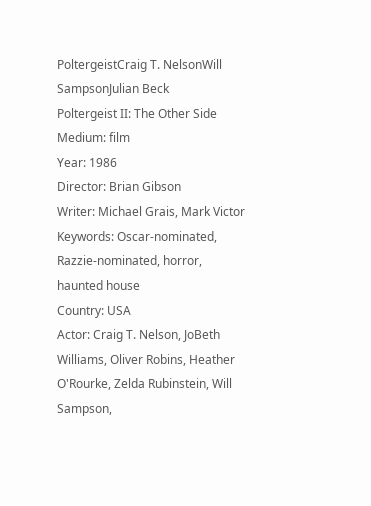PoltergeistCraig T. NelsonWill SampsonJulian Beck
Poltergeist II: The Other Side
Medium: film
Year: 1986
Director: Brian Gibson
Writer: Michael Grais, Mark Victor
Keywords: Oscar-nominated, Razzie-nominated, horror, haunted house
Country: USA
Actor: Craig T. Nelson, JoBeth Williams, Oliver Robins, Heather O'Rourke, Zelda Rubinstein, Will Sampson,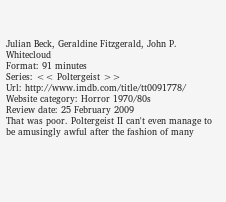Julian Beck, Geraldine Fitzgerald, John P. Whitecloud
Format: 91 minutes
Series: << Poltergeist >>
Url: http://www.imdb.com/title/tt0091778/
Website category: Horror 1970/80s
Review date: 25 February 2009
That was poor. Poltergeist II can't even manage to be amusingly awful after the fashion of many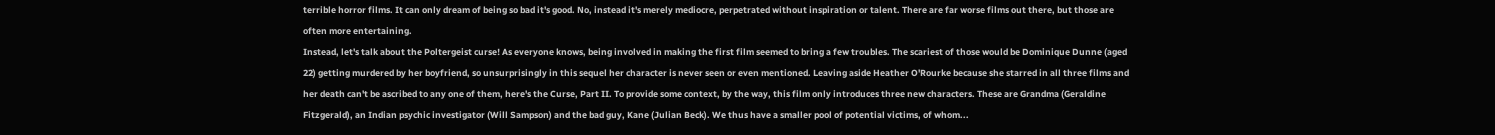terrible horror films. It can only dream of being so bad it's good. No, instead it's merely mediocre, perpetrated without inspiration or talent. There are far worse films out there, but those are often more entertaining.
Instead, let's talk about the Poltergeist curse! As everyone knows, being involved in making the first film seemed to bring a few troubles. The scariest of those would be Dominique Dunne (aged 22) getting murdered by her boyfriend, so unsurprisingly in this sequel her character is never seen or even mentioned. Leaving aside Heather O'Rourke because she starred in all three films and her death can't be ascribed to any one of them, here's the Curse, Part II. To provide some context, by the way, this film only introduces three new characters. These are Grandma (Geraldine Fitzgerald), an Indian psychic investigator (Will Sampson) and the bad guy, Kane (Julian Beck). We thus have a smaller pool of potential victims, of whom...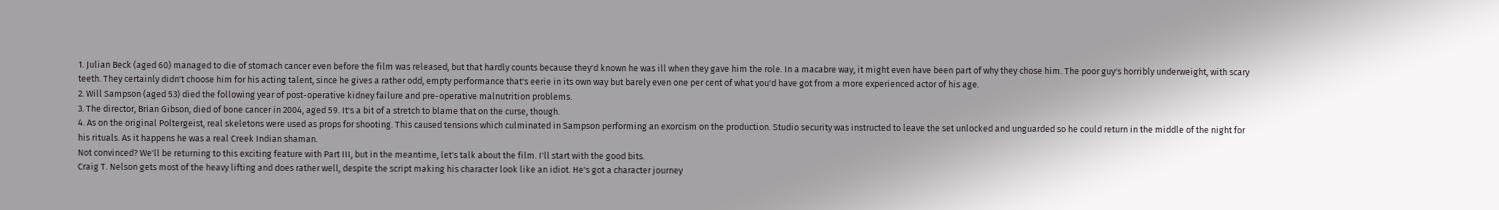1. Julian Beck (aged 60) managed to die of stomach cancer even before the film was released, but that hardly counts because they'd known he was ill when they gave him the role. In a macabre way, it might even have been part of why they chose him. The poor guy's horribly underweight, with scary teeth. They certainly didn't choose him for his acting talent, since he gives a rather odd, empty performance that's eerie in its own way but barely even one per cent of what you'd have got from a more experienced actor of his age.
2. Will Sampson (aged 53) died the following year of post-operative kidney failure and pre-operative malnutrition problems.
3. The director, Brian Gibson, died of bone cancer in 2004, aged 59. It's a bit of a stretch to blame that on the curse, though.
4. As on the original Poltergeist, real skeletons were used as props for shooting. This caused tensions which culminated in Sampson performing an exorcism on the production. Studio security was instructed to leave the set unlocked and unguarded so he could return in the middle of the night for his rituals. As it happens he was a real Creek Indian shaman.
Not convinced? We'll be returning to this exciting feature with Part III, but in the meantime, let's talk about the film. I'll start with the good bits.
Craig T. Nelson gets most of the heavy lifting and does rather well, despite the script making his character look like an idiot. He's got a character journey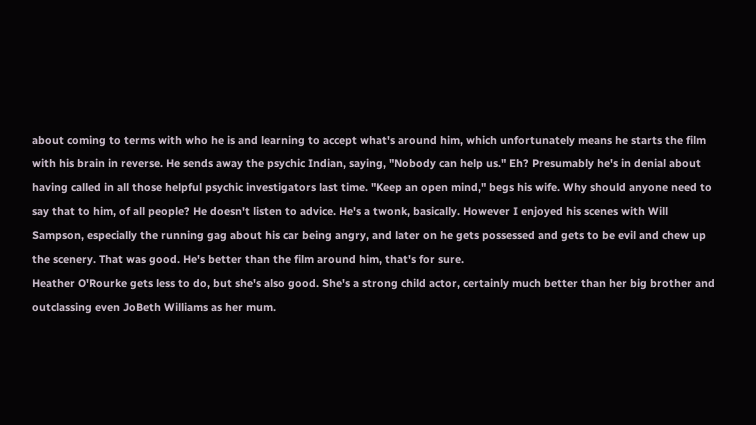about coming to terms with who he is and learning to accept what's around him, which unfortunately means he starts the film with his brain in reverse. He sends away the psychic Indian, saying, "Nobody can help us." Eh? Presumably he's in denial about having called in all those helpful psychic investigators last time. "Keep an open mind," begs his wife. Why should anyone need to say that to him, of all people? He doesn't listen to advice. He's a twonk, basically. However I enjoyed his scenes with Will Sampson, especially the running gag about his car being angry, and later on he gets possessed and gets to be evil and chew up the scenery. That was good. He's better than the film around him, that's for sure.
Heather O'Rourke gets less to do, but she's also good. She's a strong child actor, certainly much better than her big brother and outclassing even JoBeth Williams as her mum.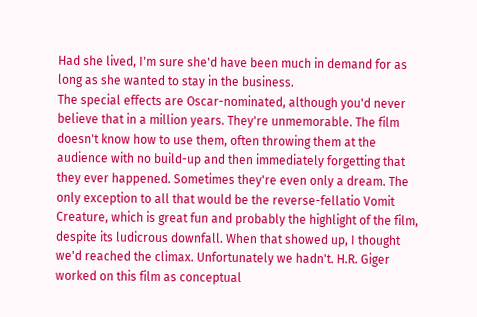Had she lived, I'm sure she'd have been much in demand for as long as she wanted to stay in the business.
The special effects are Oscar-nominated, although you'd never believe that in a million years. They're unmemorable. The film doesn't know how to use them, often throwing them at the audience with no build-up and then immediately forgetting that they ever happened. Sometimes they're even only a dream. The only exception to all that would be the reverse-fellatio Vomit Creature, which is great fun and probably the highlight of the film, despite its ludicrous downfall. When that showed up, I thought we'd reached the climax. Unfortunately we hadn't. H.R. Giger worked on this film as conceptual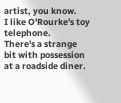artist, you know.
I like O'Rourke's toy telephone.
There's a strange bit with possession at a roadside diner.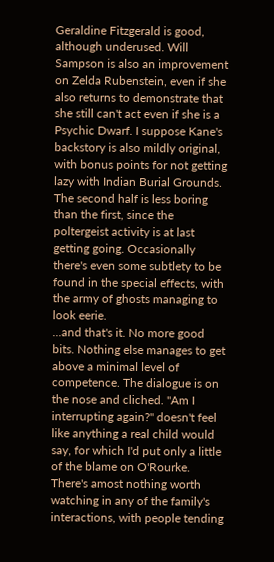Geraldine Fitzgerald is good, although underused. Will Sampson is also an improvement on Zelda Rubenstein, even if she also returns to demonstrate that she still can't act even if she is a Psychic Dwarf. I suppose Kane's backstory is also mildly original, with bonus points for not getting lazy with Indian Burial Grounds.
The second half is less boring than the first, since the poltergeist activity is at last getting going. Occasionally there's even some subtlety to be found in the special effects, with the army of ghosts managing to look eerie.
...and that's it. No more good bits. Nothing else manages to get above a minimal level of competence. The dialogue is on the nose and cliched. "Am I interrupting again?" doesn't feel like anything a real child would say, for which I'd put only a little of the blame on O'Rourke. There's amost nothing worth watching in any of the family's interactions, with people tending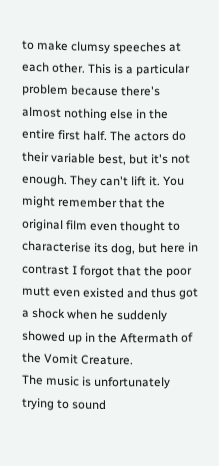to make clumsy speeches at each other. This is a particular problem because there's almost nothing else in the entire first half. The actors do their variable best, but it's not enough. They can't lift it. You might remember that the original film even thought to characterise its dog, but here in contrast I forgot that the poor mutt even existed and thus got a shock when he suddenly showed up in the Aftermath of the Vomit Creature.
The music is unfortunately trying to sound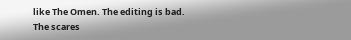like The Omen. The editing is bad. The scares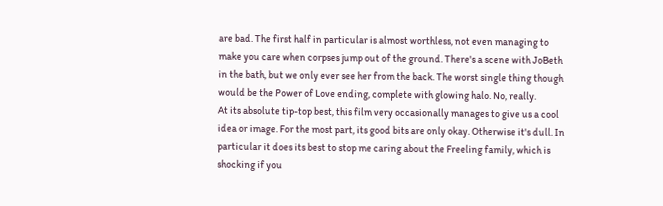are bad. The first half in particular is almost worthless, not even managing to make you care when corpses jump out of the ground. There's a scene with JoBeth in the bath, but we only ever see her from the back. The worst single thing though would be the Power of Love ending, complete with glowing halo. No, really.
At its absolute tip-top best, this film very occasionally manages to give us a cool idea or image. For the most part, its good bits are only okay. Otherwise it's dull. In particular it does its best to stop me caring about the Freeling family, which is shocking if you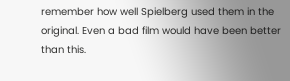remember how well Spielberg used them in the original. Even a bad film would have been better than this.